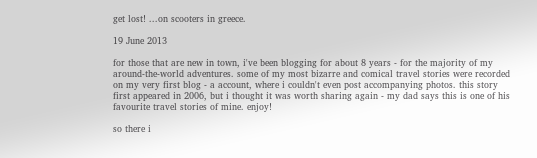get lost! ...on scooters in greece.

19 June 2013

for those that are new in town, i've been blogging for about 8 years - for the majority of my around-the-world adventures. some of my most bizarre and comical travel stories were recorded on my very first blog - a account, where i couldn't even post accompanying photos. this story first appeared in 2006, but i thought it was worth sharing again - my dad says this is one of his favourite travel stories of mine. enjoy!

so there i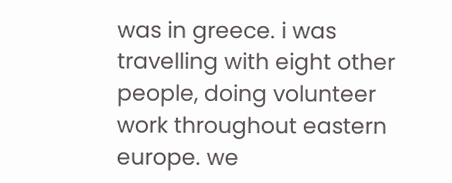was in greece. i was travelling with eight other people, doing volunteer work throughout eastern europe. we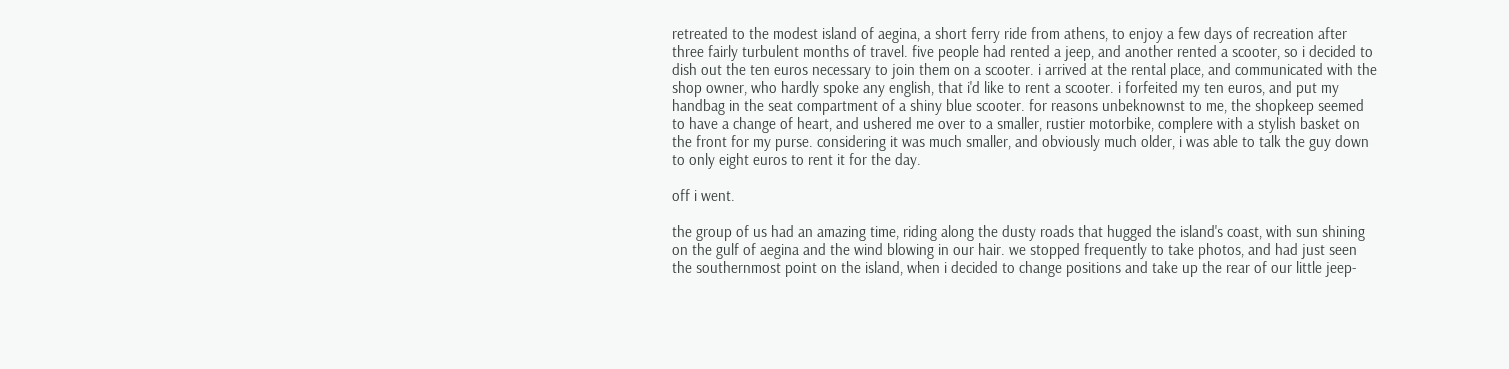retreated to the modest island of aegina, a short ferry ride from athens, to enjoy a few days of recreation after three fairly turbulent months of travel. five people had rented a jeep, and another rented a scooter, so i decided to dish out the ten euros necessary to join them on a scooter. i arrived at the rental place, and communicated with the shop owner, who hardly spoke any english, that i'd like to rent a scooter. i forfeited my ten euros, and put my handbag in the seat compartment of a shiny blue scooter. for reasons unbeknownst to me, the shopkeep seemed to have a change of heart, and ushered me over to a smaller, rustier motorbike, complere with a stylish basket on the front for my purse. considering it was much smaller, and obviously much older, i was able to talk the guy down to only eight euros to rent it for the day.

off i went.

the group of us had an amazing time, riding along the dusty roads that hugged the island's coast, with sun shining on the gulf of aegina and the wind blowing in our hair. we stopped frequently to take photos, and had just seen the southernmost point on the island, when i decided to change positions and take up the rear of our little jeep-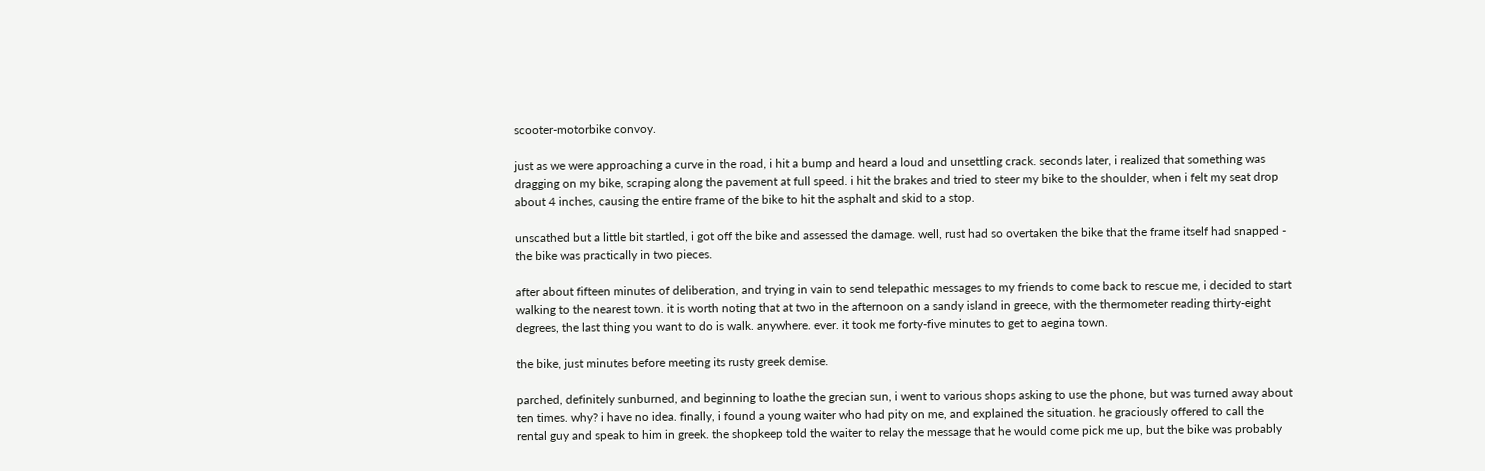scooter-motorbike convoy.

just as we were approaching a curve in the road, i hit a bump and heard a loud and unsettling crack. seconds later, i realized that something was dragging on my bike, scraping along the pavement at full speed. i hit the brakes and tried to steer my bike to the shoulder, when i felt my seat drop about 4 inches, causing the entire frame of the bike to hit the asphalt and skid to a stop.

unscathed but a little bit startled, i got off the bike and assessed the damage. well, rust had so overtaken the bike that the frame itself had snapped - the bike was practically in two pieces.

after about fifteen minutes of deliberation, and trying in vain to send telepathic messages to my friends to come back to rescue me, i decided to start walking to the nearest town. it is worth noting that at two in the afternoon on a sandy island in greece, with the thermometer reading thirty-eight degrees, the last thing you want to do is walk. anywhere. ever. it took me forty-five minutes to get to aegina town.

the bike, just minutes before meeting its rusty greek demise.

parched, definitely sunburned, and beginning to loathe the grecian sun, i went to various shops asking to use the phone, but was turned away about ten times. why? i have no idea. finally, i found a young waiter who had pity on me, and explained the situation. he graciously offered to call the rental guy and speak to him in greek. the shopkeep told the waiter to relay the message that he would come pick me up, but the bike was probably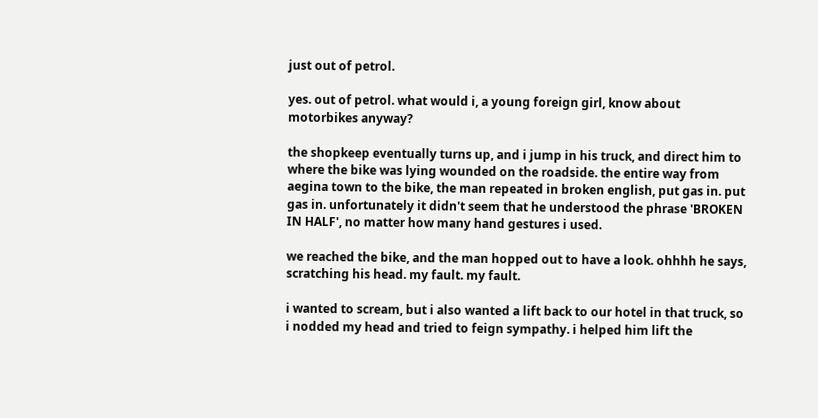just out of petrol.

yes. out of petrol. what would i, a young foreign girl, know about motorbikes anyway?

the shopkeep eventually turns up, and i jump in his truck, and direct him to where the bike was lying wounded on the roadside. the entire way from aegina town to the bike, the man repeated in broken english, put gas in. put gas in. unfortunately it didn't seem that he understood the phrase 'BROKEN IN HALF', no matter how many hand gestures i used.

we reached the bike, and the man hopped out to have a look. ohhhh he says, scratching his head. my fault. my fault.

i wanted to scream, but i also wanted a lift back to our hotel in that truck, so i nodded my head and tried to feign sympathy. i helped him lift the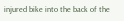injured bike into the back of the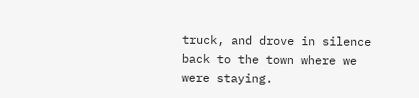truck, and drove in silence back to the town where we were staying.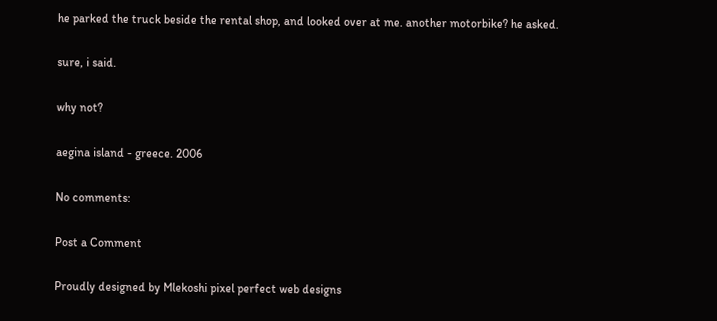he parked the truck beside the rental shop, and looked over at me. another motorbike? he asked.

sure, i said.

why not?

aegina island - greece. 2006

No comments:

Post a Comment

Proudly designed by Mlekoshi pixel perfect web designs